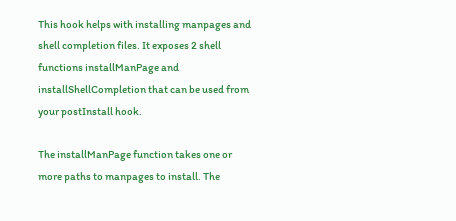This hook helps with installing manpages and shell completion files. It exposes 2 shell functions installManPage and installShellCompletion that can be used from your postInstall hook.

The installManPage function takes one or more paths to manpages to install. The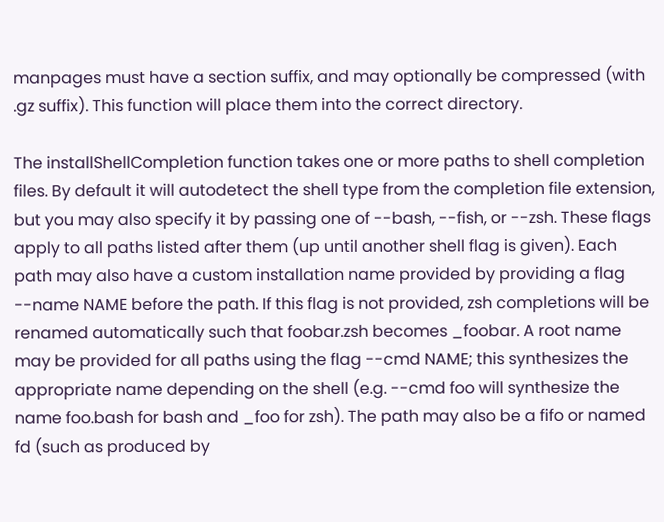manpages must have a section suffix, and may optionally be compressed (with .gz suffix). This function will place them into the correct directory.

The installShellCompletion function takes one or more paths to shell completion files. By default it will autodetect the shell type from the completion file extension, but you may also specify it by passing one of --bash, --fish, or --zsh. These flags apply to all paths listed after them (up until another shell flag is given). Each path may also have a custom installation name provided by providing a flag --name NAME before the path. If this flag is not provided, zsh completions will be renamed automatically such that foobar.zsh becomes _foobar. A root name may be provided for all paths using the flag --cmd NAME; this synthesizes the appropriate name depending on the shell (e.g. --cmd foo will synthesize the name foo.bash for bash and _foo for zsh). The path may also be a fifo or named fd (such as produced by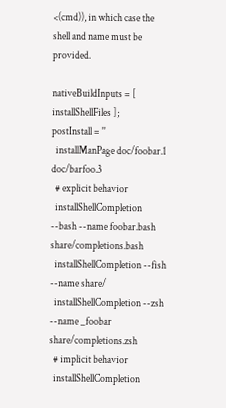<(cmd)), in which case the shell and name must be provided.

nativeBuildInputs = [ installShellFiles ];
postInstall = ''
  installManPage doc/foobar.1 doc/barfoo.3
  # explicit behavior
  installShellCompletion --bash --name foobar.bash share/completions.bash
  installShellCompletion --fish --name share/
  installShellCompletion --zsh --name _foobar share/completions.zsh
  # implicit behavior
  installShellCompletion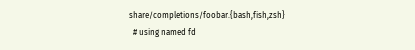share/completions/foobar.{bash,fish,zsh}
  # using named fd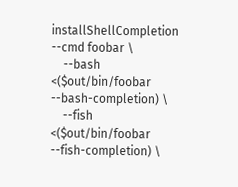installShellCompletion --cmd foobar \
    --bash <($out/bin/foobar --bash-completion) \
    --fish <($out/bin/foobar --fish-completion) \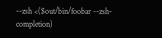--zsh <($out/bin/foobar --zsh-completion)